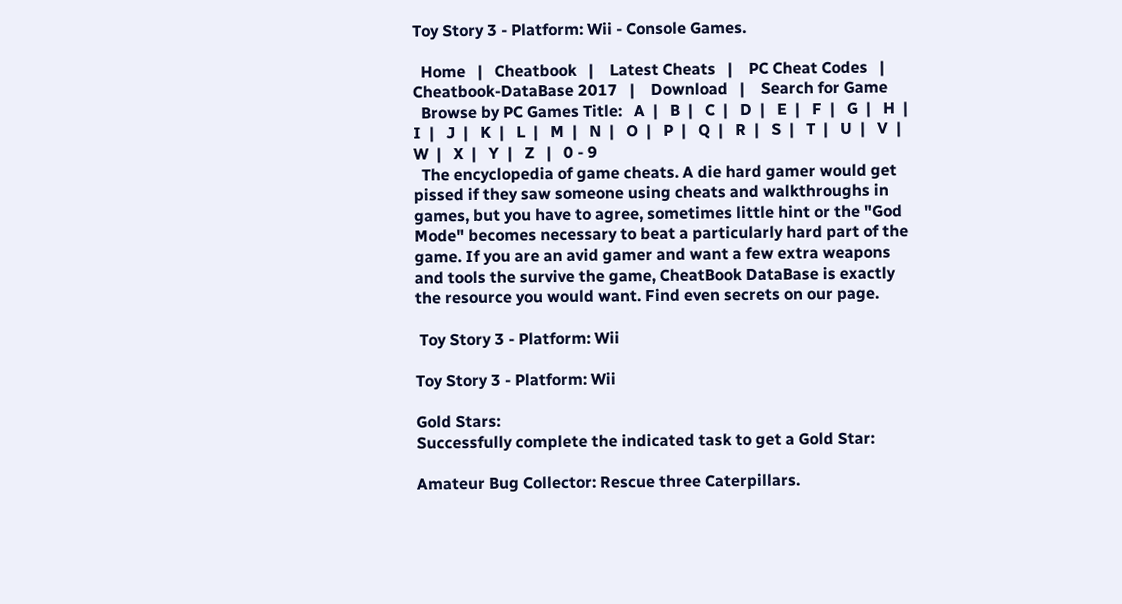Toy Story 3 - Platform: Wii - Console Games.

  Home   |   Cheatbook   |    Latest Cheats   |    PC Cheat Codes   |    Cheatbook-DataBase 2017   |    Download   |    Search for Game
  Browse by PC Games Title:   A  |   B  |   C  |   D  |   E  |   F  |   G  |   H  |   I  |   J  |   K  |   L  |   M  |   N  |   O  |   P  |   Q  |   R  |   S  |   T  |   U  |   V  |   W  |   X  |   Y  |   Z   |   0 - 9
  The encyclopedia of game cheats. A die hard gamer would get pissed if they saw someone using cheats and walkthroughs in games, but you have to agree, sometimes little hint or the "God Mode" becomes necessary to beat a particularly hard part of the game. If you are an avid gamer and want a few extra weapons and tools the survive the game, CheatBook DataBase is exactly the resource you would want. Find even secrets on our page.

 Toy Story 3 - Platform: Wii

Toy Story 3 - Platform: Wii

Gold Stars:
Successfully complete the indicated task to get a Gold Star:

Amateur Bug Collector: Rescue three Caterpillars.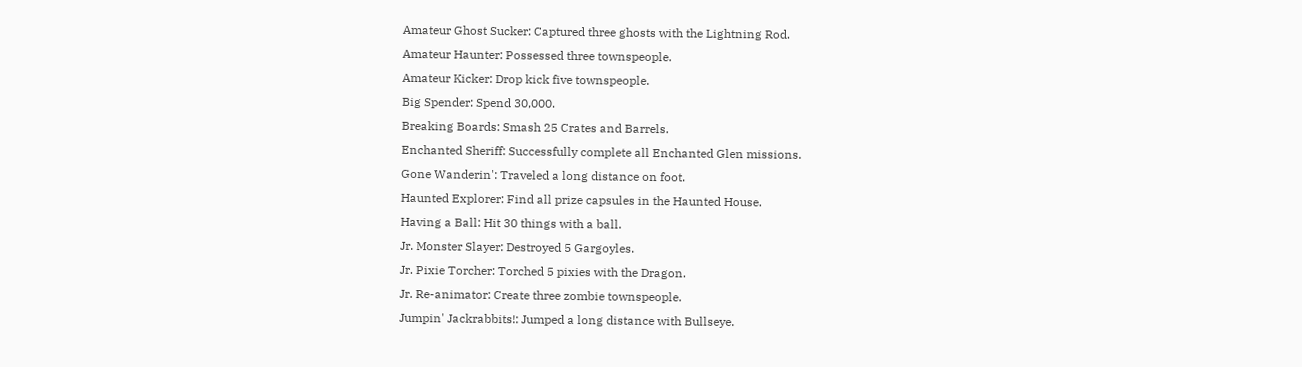Amateur Ghost Sucker: Captured three ghosts with the Lightning Rod.
Amateur Haunter: Possessed three townspeople.
Amateur Kicker: Drop kick five townspeople.
Big Spender: Spend 30,000.
Breaking Boards: Smash 25 Crates and Barrels.
Enchanted Sheriff: Successfully complete all Enchanted Glen missions.
Gone Wanderin': Traveled a long distance on foot.
Haunted Explorer: Find all prize capsules in the Haunted House.
Having a Ball: Hit 30 things with a ball.
Jr. Monster Slayer: Destroyed 5 Gargoyles.
Jr. Pixie Torcher: Torched 5 pixies with the Dragon.
Jr. Re-animator: Create three zombie townspeople.
Jumpin' Jackrabbits!: Jumped a long distance with Bullseye.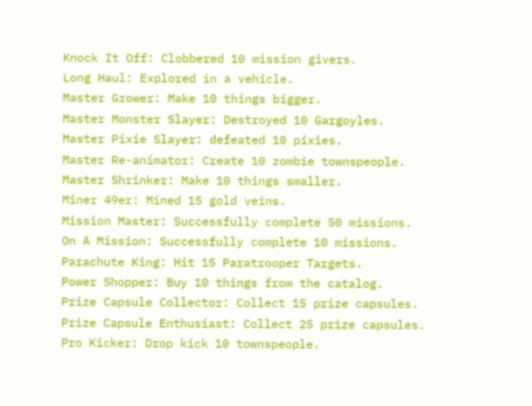Knock It Off: Clobbered 10 mission givers.
Long Haul: Explored in a vehicle.
Master Grower: Make 10 things bigger.
Master Monster Slayer: Destroyed 10 Gargoyles.
Master Pixie Slayer: defeated 10 pixies.
Master Re-animator: Create 10 zombie townspeople.
Master Shrinker: Make 10 things smaller.
Miner 49er: Mined 15 gold veins.
Mission Master: Successfully complete 50 missions.
On A Mission: Successfully complete 10 missions.
Parachute King: Hit 15 Paratrooper Targets.
Power Shopper: Buy 10 things from the catalog.
Prize Capsule Collector: Collect 15 prize capsules.
Prize Capsule Enthusiast: Collect 25 prize capsules.
Pro Kicker: Drop kick 10 townspeople.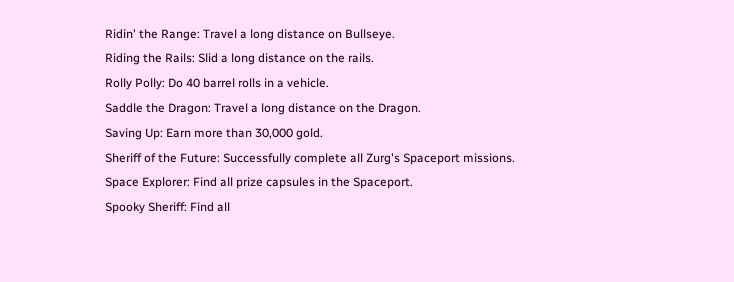Ridin' the Range: Travel a long distance on Bullseye.
Riding the Rails: Slid a long distance on the rails.
Rolly Polly: Do 40 barrel rolls in a vehicle.
Saddle the Dragon: Travel a long distance on the Dragon.
Saving Up: Earn more than 30,000 gold.
Sheriff of the Future: Successfully complete all Zurg's Spaceport missions.
Space Explorer: Find all prize capsules in the Spaceport.
Spooky Sheriff: Find all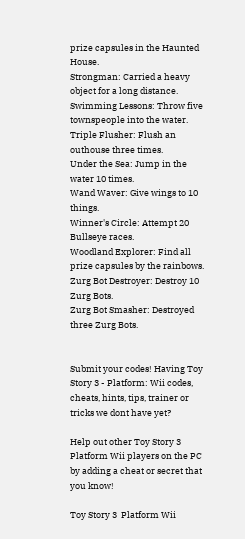prize capsules in the Haunted House.
Strongman: Carried a heavy object for a long distance.
Swimming Lessons: Throw five townspeople into the water.
Triple Flusher: Flush an outhouse three times.
Under the Sea: Jump in the water 10 times.
Wand Waver: Give wings to 10 things.
Winner's Circle: Attempt 20 Bullseye races.
Woodland Explorer: Find all prize capsules by the rainbows.
Zurg Bot Destroyer: Destroy 10 Zurg Bots.
Zurg Bot Smasher: Destroyed three Zurg Bots.


Submit your codes! Having Toy Story 3 - Platform: Wii codes, cheats, hints, tips, trainer or tricks we dont have yet?

Help out other Toy Story 3 Platform Wii players on the PC by adding a cheat or secret that you know!

Toy Story 3  Platform Wii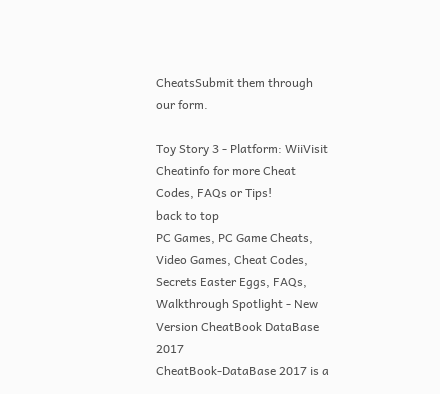CheatsSubmit them through our form.

Toy Story 3 - Platform: WiiVisit Cheatinfo for more Cheat Codes, FAQs or Tips!
back to top
PC Games, PC Game Cheats, Video Games, Cheat Codes, Secrets Easter Eggs, FAQs, Walkthrough Spotlight - New Version CheatBook DataBase 2017
CheatBook-DataBase 2017 is a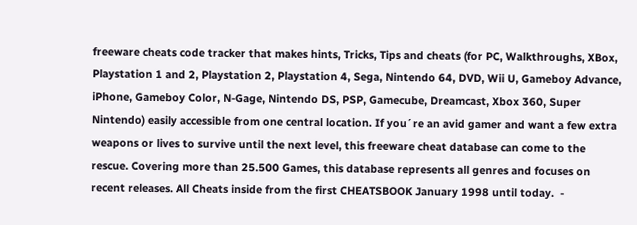freeware cheats code tracker that makes hints, Tricks, Tips and cheats (for PC, Walkthroughs, XBox, Playstation 1 and 2, Playstation 2, Playstation 4, Sega, Nintendo 64, DVD, Wii U, Gameboy Advance, iPhone, Gameboy Color, N-Gage, Nintendo DS, PSP, Gamecube, Dreamcast, Xbox 360, Super Nintendo) easily accessible from one central location. If you´re an avid gamer and want a few extra weapons or lives to survive until the next level, this freeware cheat database can come to the rescue. Covering more than 25.500 Games, this database represents all genres and focuses on recent releases. All Cheats inside from the first CHEATSBOOK January 1998 until today.  -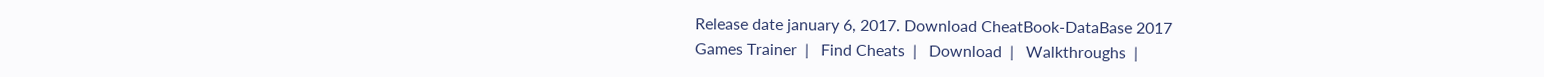Release date january 6, 2017. Download CheatBook-DataBase 2017
Games Trainer  |   Find Cheats  |   Download  |   Walkthroughs  |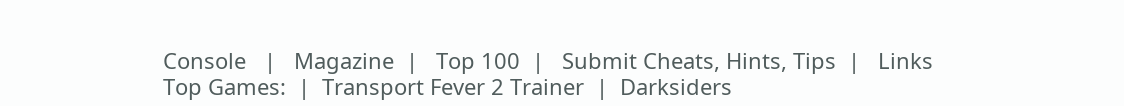Console   |   Magazine  |   Top 100  |   Submit Cheats, Hints, Tips  |   Links
Top Games:  |  Transport Fever 2 Trainer  |  Darksiders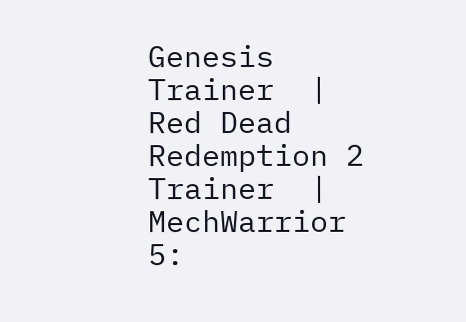Genesis Trainer  |  Red Dead Redemption 2 Trainer  |  MechWarrior 5: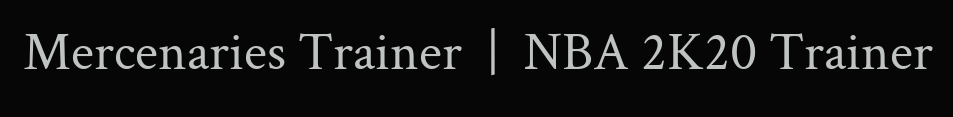Mercenaries Trainer  |  NBA 2K20 Trainer